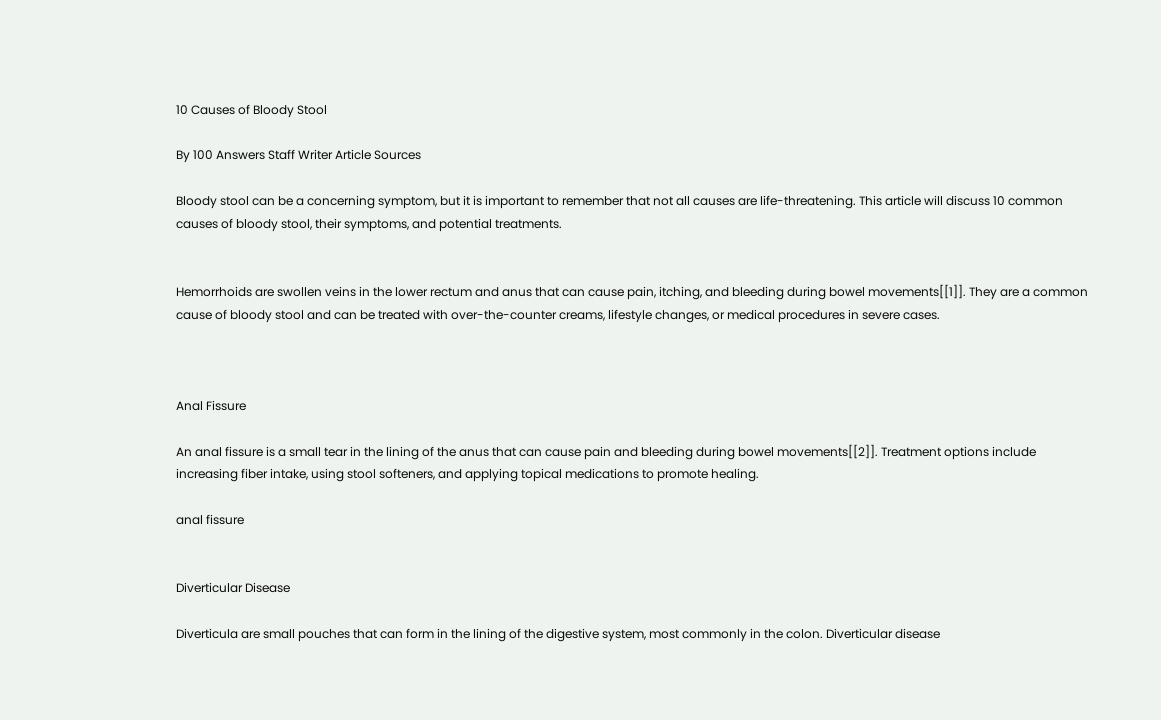10 Causes of Bloody Stool

By 100 Answers Staff Writer Article Sources

Bloody stool can be a concerning symptom, but it is important to remember that not all causes are life-threatening. This article will discuss 10 common causes of bloody stool, their symptoms, and potential treatments.


Hemorrhoids are swollen veins in the lower rectum and anus that can cause pain, itching, and bleeding during bowel movements[[1]]. They are a common cause of bloody stool and can be treated with over-the-counter creams, lifestyle changes, or medical procedures in severe cases.



Anal Fissure

An anal fissure is a small tear in the lining of the anus that can cause pain and bleeding during bowel movements[[2]]. Treatment options include increasing fiber intake, using stool softeners, and applying topical medications to promote healing.

anal fissure


Diverticular Disease

Diverticula are small pouches that can form in the lining of the digestive system, most commonly in the colon. Diverticular disease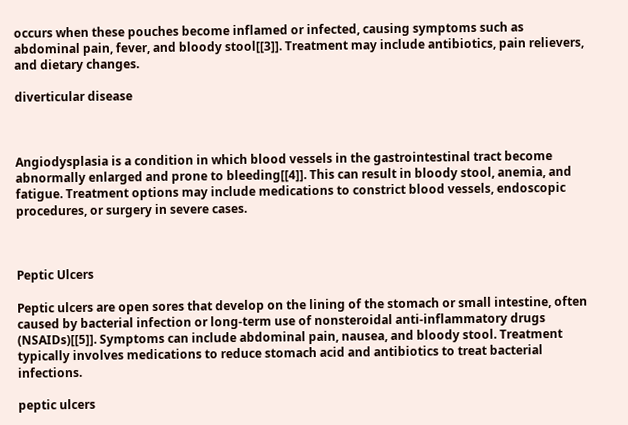occurs when these pouches become inflamed or infected, causing symptoms such as abdominal pain, fever, and bloody stool[[3]]. Treatment may include antibiotics, pain relievers, and dietary changes.

diverticular disease



Angiodysplasia is a condition in which blood vessels in the gastrointestinal tract become abnormally enlarged and prone to bleeding[[4]]. This can result in bloody stool, anemia, and fatigue. Treatment options may include medications to constrict blood vessels, endoscopic procedures, or surgery in severe cases.



Peptic Ulcers

Peptic ulcers are open sores that develop on the lining of the stomach or small intestine, often caused by bacterial infection or long-term use of nonsteroidal anti-inflammatory drugs (NSAIDs)[[5]]. Symptoms can include abdominal pain, nausea, and bloody stool. Treatment typically involves medications to reduce stomach acid and antibiotics to treat bacterial infections.

peptic ulcers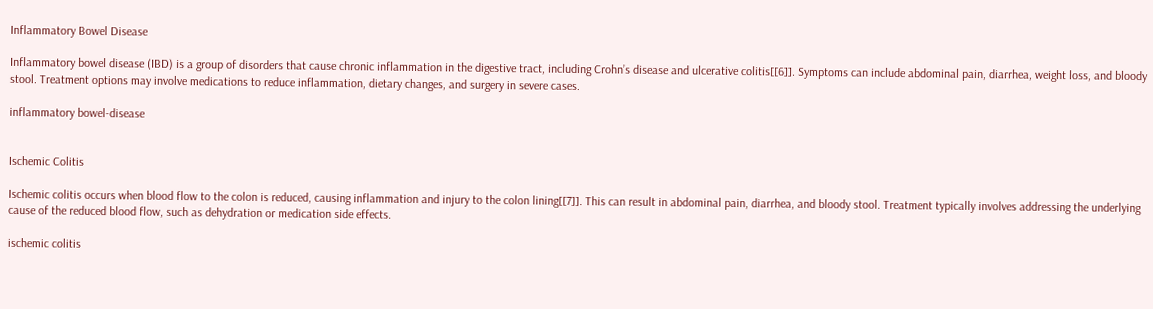Inflammatory Bowel Disease

Inflammatory bowel disease (IBD) is a group of disorders that cause chronic inflammation in the digestive tract, including Crohn’s disease and ulcerative colitis[[6]]. Symptoms can include abdominal pain, diarrhea, weight loss, and bloody stool. Treatment options may involve medications to reduce inflammation, dietary changes, and surgery in severe cases.

inflammatory bowel-disease


Ischemic Colitis

Ischemic colitis occurs when blood flow to the colon is reduced, causing inflammation and injury to the colon lining[[7]]. This can result in abdominal pain, diarrhea, and bloody stool. Treatment typically involves addressing the underlying cause of the reduced blood flow, such as dehydration or medication side effects.

ischemic colitis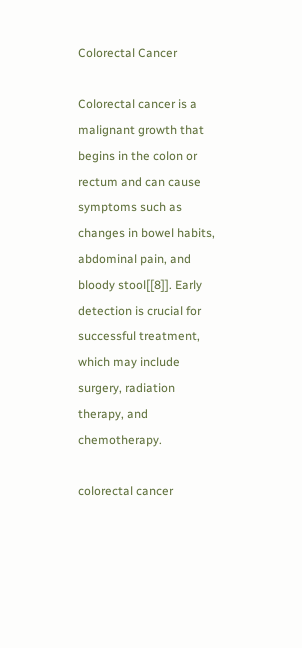Colorectal Cancer

Colorectal cancer is a malignant growth that begins in the colon or rectum and can cause symptoms such as changes in bowel habits, abdominal pain, and bloody stool[[8]]. Early detection is crucial for successful treatment, which may include surgery, radiation therapy, and chemotherapy.

colorectal cancer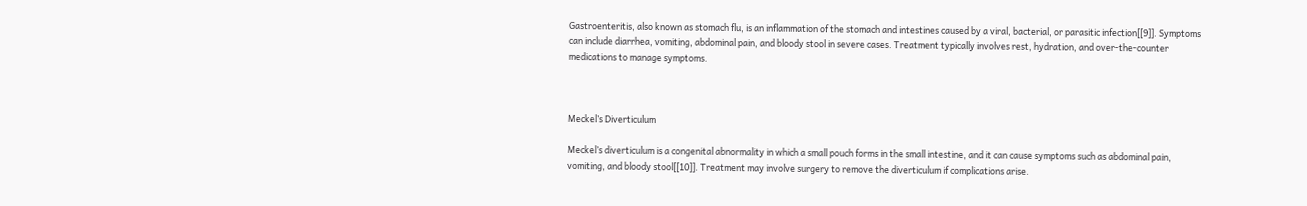Gastroenteritis, also known as stomach flu, is an inflammation of the stomach and intestines caused by a viral, bacterial, or parasitic infection[[9]]. Symptoms can include diarrhea, vomiting, abdominal pain, and bloody stool in severe cases. Treatment typically involves rest, hydration, and over-the-counter medications to manage symptoms.



Meckel’s Diverticulum

Meckel’s diverticulum is a congenital abnormality in which a small pouch forms in the small intestine, and it can cause symptoms such as abdominal pain, vomiting, and bloody stool[[10]]. Treatment may involve surgery to remove the diverticulum if complications arise.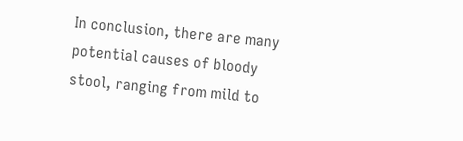In conclusion, there are many potential causes of bloody stool, ranging from mild to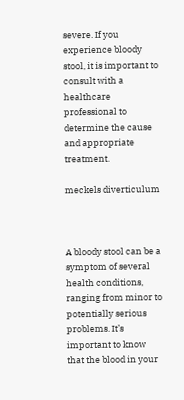severe. If you experience bloody stool, it is important to consult with a healthcare professional to determine the cause and appropriate treatment.

meckels diverticulum



A bloody stool can be a symptom of several health conditions, ranging from minor to potentially serious problems. It’s important to know that the blood in your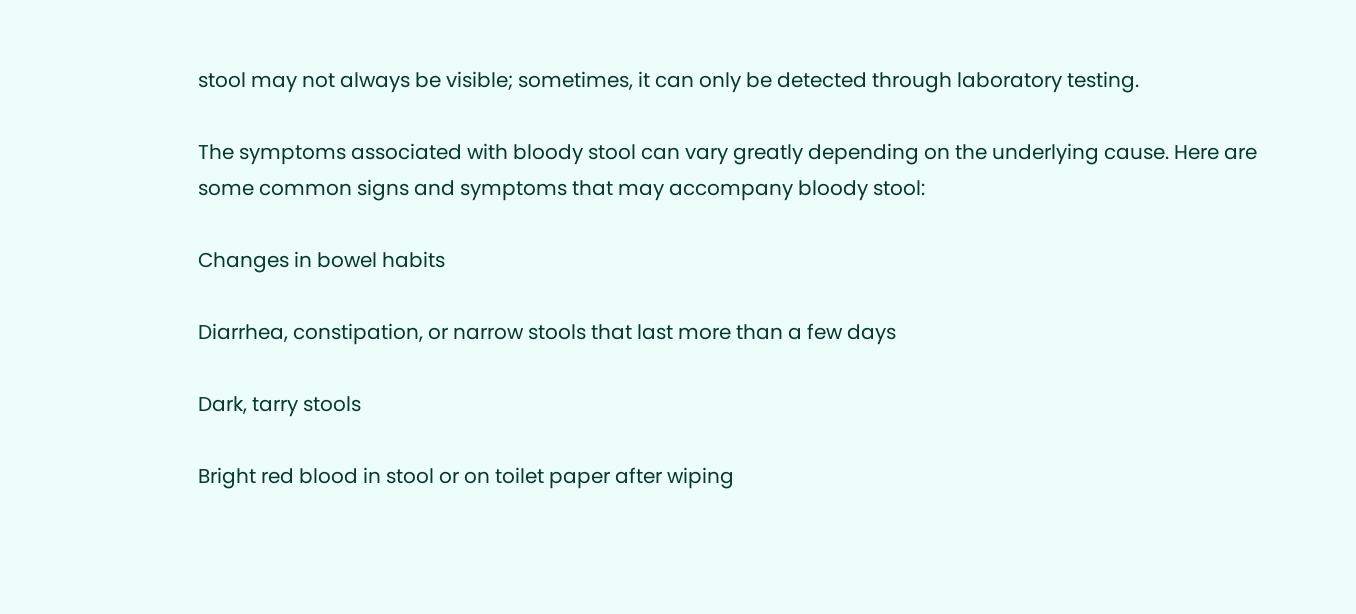stool may not always be visible; sometimes, it can only be detected through laboratory testing.

The symptoms associated with bloody stool can vary greatly depending on the underlying cause. Here are some common signs and symptoms that may accompany bloody stool:

Changes in bowel habits

Diarrhea, constipation, or narrow stools that last more than a few days

Dark, tarry stools

Bright red blood in stool or on toilet paper after wiping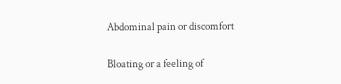Abdominal pain or discomfort

Bloating or a feeling of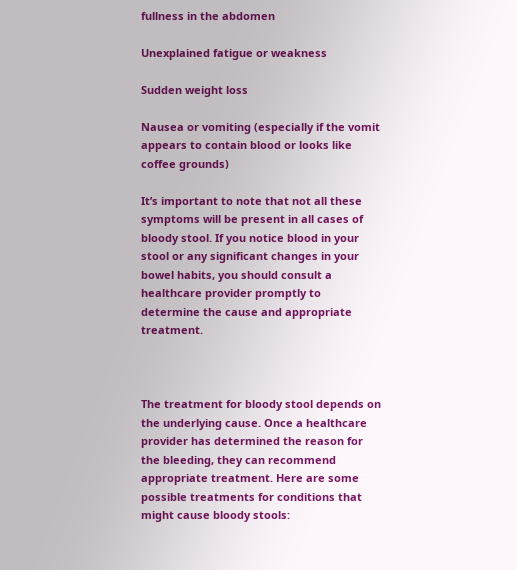fullness in the abdomen

Unexplained fatigue or weakness

Sudden weight loss

Nausea or vomiting (especially if the vomit appears to contain blood or looks like coffee grounds)

It’s important to note that not all these symptoms will be present in all cases of bloody stool. If you notice blood in your stool or any significant changes in your bowel habits, you should consult a healthcare provider promptly to determine the cause and appropriate treatment.



The treatment for bloody stool depends on the underlying cause. Once a healthcare provider has determined the reason for the bleeding, they can recommend appropriate treatment. Here are some possible treatments for conditions that might cause bloody stools: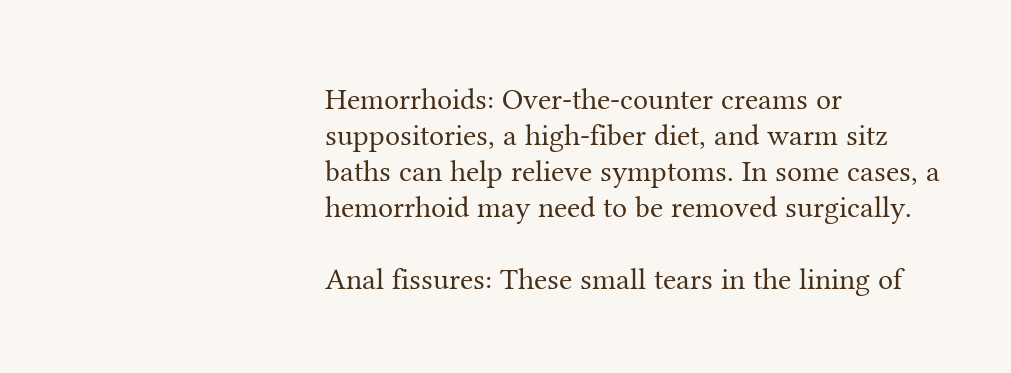Hemorrhoids: Over-the-counter creams or suppositories, a high-fiber diet, and warm sitz baths can help relieve symptoms. In some cases, a hemorrhoid may need to be removed surgically.

Anal fissures: These small tears in the lining of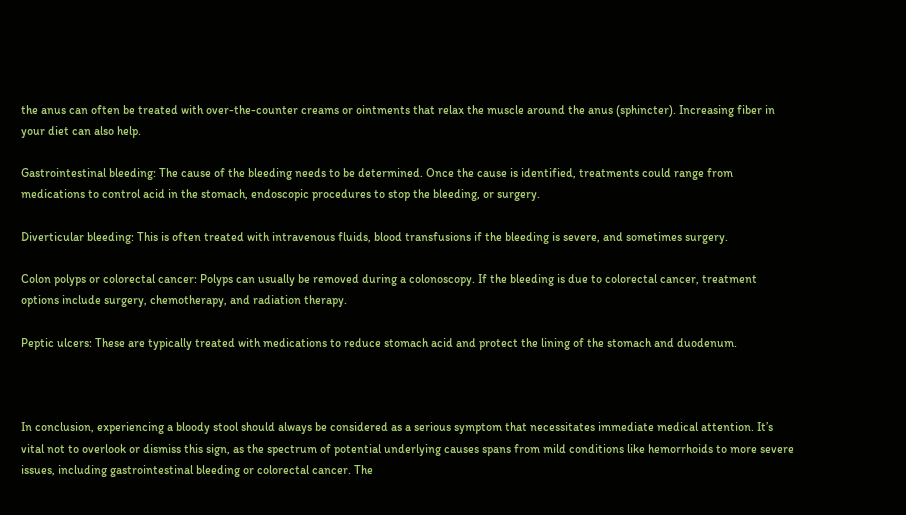the anus can often be treated with over-the-counter creams or ointments that relax the muscle around the anus (sphincter). Increasing fiber in your diet can also help.

Gastrointestinal bleeding: The cause of the bleeding needs to be determined. Once the cause is identified, treatments could range from medications to control acid in the stomach, endoscopic procedures to stop the bleeding, or surgery.

Diverticular bleeding: This is often treated with intravenous fluids, blood transfusions if the bleeding is severe, and sometimes surgery.

Colon polyps or colorectal cancer: Polyps can usually be removed during a colonoscopy. If the bleeding is due to colorectal cancer, treatment options include surgery, chemotherapy, and radiation therapy.

Peptic ulcers: These are typically treated with medications to reduce stomach acid and protect the lining of the stomach and duodenum.



In conclusion, experiencing a bloody stool should always be considered as a serious symptom that necessitates immediate medical attention. It’s vital not to overlook or dismiss this sign, as the spectrum of potential underlying causes spans from mild conditions like hemorrhoids to more severe issues, including gastrointestinal bleeding or colorectal cancer. The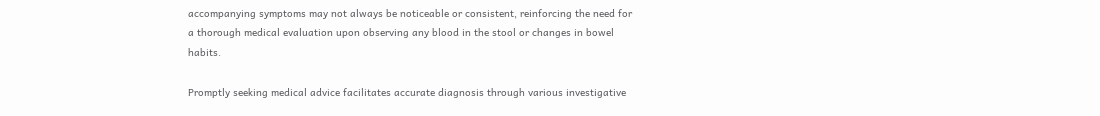accompanying symptoms may not always be noticeable or consistent, reinforcing the need for a thorough medical evaluation upon observing any blood in the stool or changes in bowel habits.

Promptly seeking medical advice facilitates accurate diagnosis through various investigative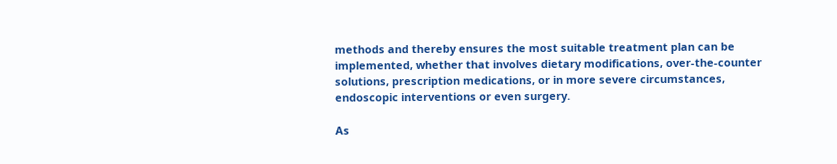methods and thereby ensures the most suitable treatment plan can be implemented, whether that involves dietary modifications, over-the-counter solutions, prescription medications, or in more severe circumstances, endoscopic interventions or even surgery.

As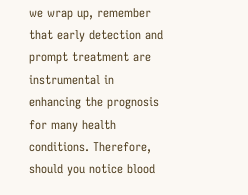we wrap up, remember that early detection and prompt treatment are instrumental in enhancing the prognosis for many health conditions. Therefore, should you notice blood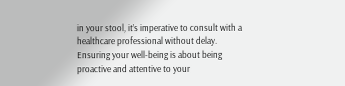in your stool, it’s imperative to consult with a healthcare professional without delay. Ensuring your well-being is about being proactive and attentive to your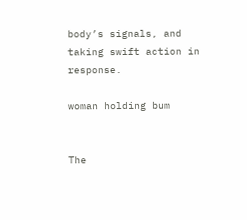body’s signals, and taking swift action in response.

woman holding bum


The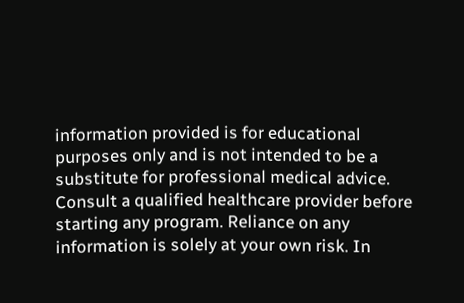information provided is for educational purposes only and is not intended to be a substitute for professional medical advice. Consult a qualified healthcare provider before starting any program. Reliance on any information is solely at your own risk. In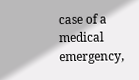case of a medical emergency,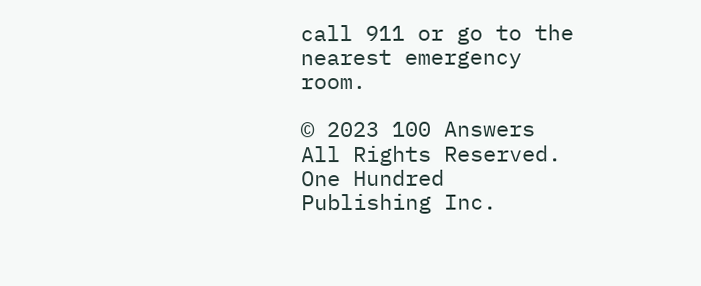call 911 or go to the nearest emergency room.

© 2023 100 Answers All Rights Reserved. One Hundred Publishing Inc.